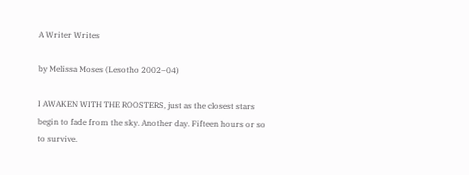A Writer Writes

by Melissa Moses (Lesotho 2002–04)

I AWAKEN WITH THE ROOSTERS, just as the closest stars begin to fade from the sky. Another day. Fifteen hours or so to survive.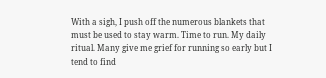With a sigh, I push off the numerous blankets that must be used to stay warm. Time to run. My daily ritual. Many give me grief for running so early but I tend to find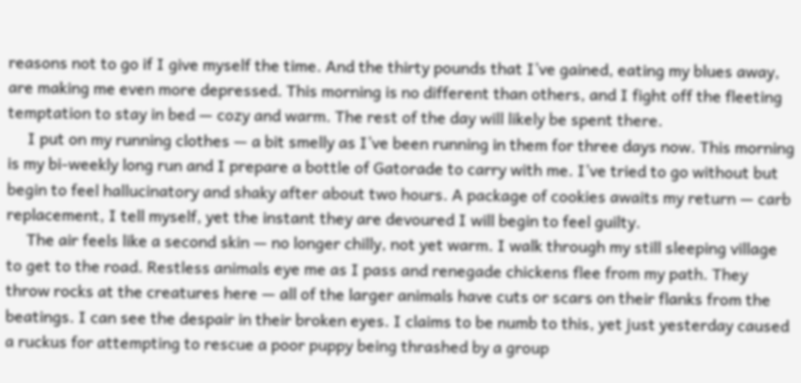reasons not to go if I give myself the time. And the thirty pounds that I’ve gained, eating my blues away, are making me even more depressed. This morning is no different than others, and I fight off the fleeting temptation to stay in bed — cozy and warm. The rest of the day will likely be spent there.
     I put on my running clothes — a bit smelly as I’ve been running in them for three days now. This morning is my bi-weekly long run and I prepare a bottle of Gatorade to carry with me. I’ve tried to go without but begin to feel hallucinatory and shaky after about two hours. A package of cookies awaits my return — carb replacement, I tell myself, yet the instant they are devoured I will begin to feel guilty.
     The air feels like a second skin — no longer chilly, not yet warm. I walk through my still sleeping village to get to the road. Restless animals eye me as I pass and renegade chickens flee from my path. They throw rocks at the creatures here — all of the larger animals have cuts or scars on their flanks from the beatings. I can see the despair in their broken eyes. I claims to be numb to this, yet just yesterday caused a ruckus for attempting to rescue a poor puppy being thrashed by a group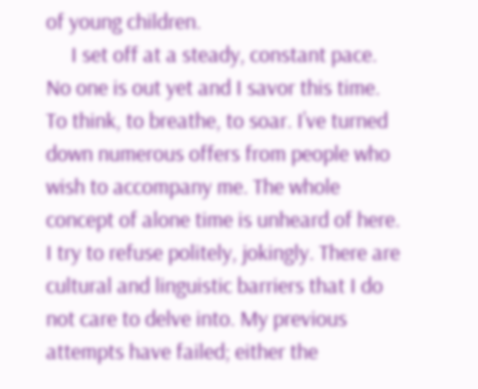of young children.
     I set off at a steady, constant pace. No one is out yet and I savor this time. To think, to breathe, to soar. I’ve turned down numerous offers from people who wish to accompany me. The whole concept of alone time is unheard of here. I try to refuse politely, jokingly. There are cultural and linguistic barriers that I do not care to delve into. My previous attempts have failed; either the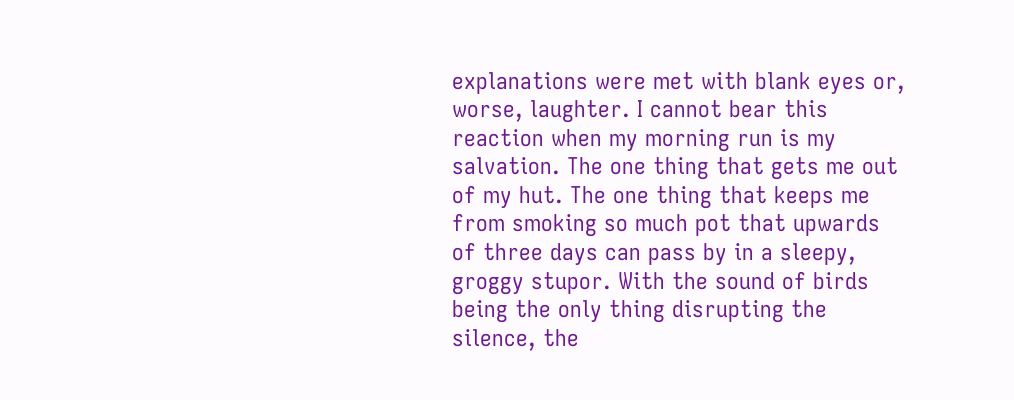explanations were met with blank eyes or, worse, laughter. I cannot bear this reaction when my morning run is my salvation. The one thing that gets me out of my hut. The one thing that keeps me from smoking so much pot that upwards of three days can pass by in a sleepy, groggy stupor. With the sound of birds being the only thing disrupting the silence, the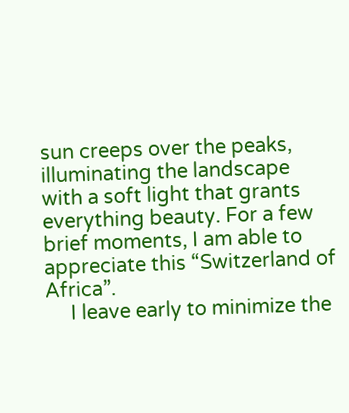sun creeps over the peaks, illuminating the landscape with a soft light that grants everything beauty. For a few brief moments, I am able to appreciate this “Switzerland of Africa”.
     I leave early to minimize the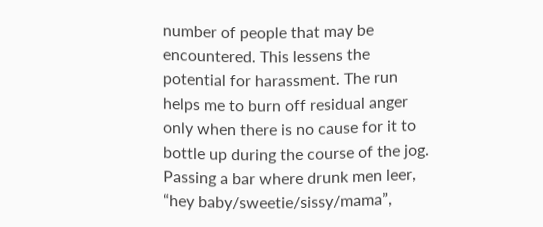number of people that may be encountered. This lessens the potential for harassment. The run helps me to burn off residual anger only when there is no cause for it to bottle up during the course of the jog. Passing a bar where drunk men leer, “hey baby/sweetie/sissy/mama”,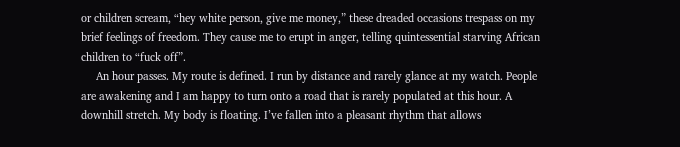or children scream, “hey white person, give me money,” these dreaded occasions trespass on my brief feelings of freedom. They cause me to erupt in anger, telling quintessential starving African children to “fuck off”.
     An hour passes. My route is defined. I run by distance and rarely glance at my watch. People are awakening and I am happy to turn onto a road that is rarely populated at this hour. A downhill stretch. My body is floating. I’ve fallen into a pleasant rhythm that allows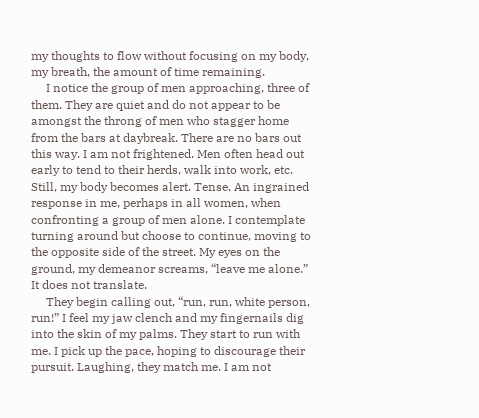my thoughts to flow without focusing on my body, my breath, the amount of time remaining.
     I notice the group of men approaching, three of them. They are quiet and do not appear to be amongst the throng of men who stagger home from the bars at daybreak. There are no bars out this way. I am not frightened. Men often head out early to tend to their herds, walk into work, etc. Still, my body becomes alert. Tense. An ingrained response in me, perhaps in all women, when confronting a group of men alone. I contemplate turning around but choose to continue, moving to the opposite side of the street. My eyes on the ground, my demeanor screams, “leave me alone.” It does not translate.
     They begin calling out, “run, run, white person, run!” I feel my jaw clench and my fingernails dig into the skin of my palms. They start to run with me. I pick up the pace, hoping to discourage their pursuit. Laughing, they match me. I am not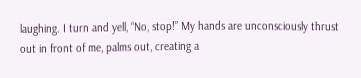laughing. I turn and yell, “No, stop!” My hands are unconsciously thrust out in front of me, palms out, creating a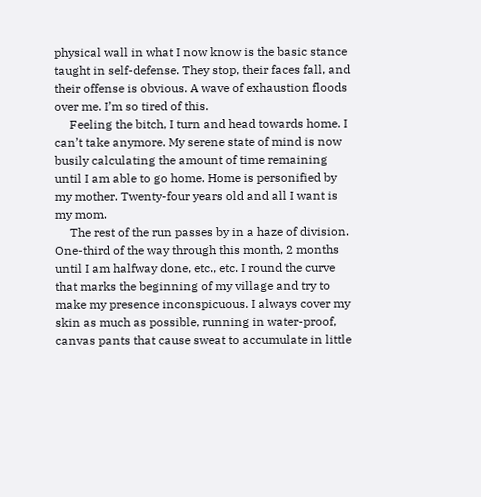physical wall in what I now know is the basic stance taught in self-defense. They stop, their faces fall, and their offense is obvious. A wave of exhaustion floods over me. I’m so tired of this.
     Feeling the bitch, I turn and head towards home. I can’t take anymore. My serene state of mind is now busily calculating the amount of time remaining until I am able to go home. Home is personified by my mother. Twenty-four years old and all I want is my mom.
     The rest of the run passes by in a haze of division. One-third of the way through this month, 2 months until I am halfway done, etc., etc. I round the curve that marks the beginning of my village and try to make my presence inconspicuous. I always cover my skin as much as possible, running in water-proof, canvas pants that cause sweat to accumulate in little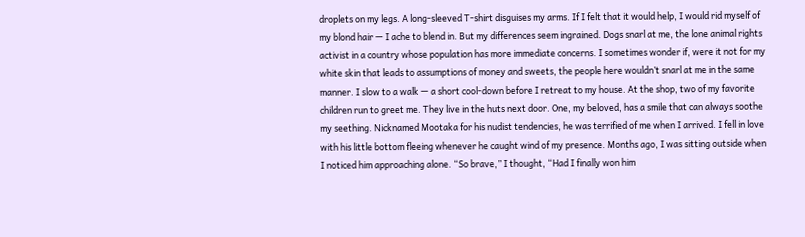droplets on my legs. A long-sleeved T-shirt disguises my arms. If I felt that it would help, I would rid myself of my blond hair — I ache to blend in. But my differences seem ingrained. Dogs snarl at me, the lone animal rights activist in a country whose population has more immediate concerns. I sometimes wonder if, were it not for my white skin that leads to assumptions of money and sweets, the people here wouldn’t snarl at me in the same manner. I slow to a walk — a short cool-down before I retreat to my house. At the shop, two of my favorite children run to greet me. They live in the huts next door. One, my beloved, has a smile that can always soothe my seething. Nicknamed Mootaka for his nudist tendencies, he was terrified of me when I arrived. I fell in love with his little bottom fleeing whenever he caught wind of my presence. Months ago, I was sitting outside when I noticed him approaching alone. “So brave,” I thought, “Had I finally won him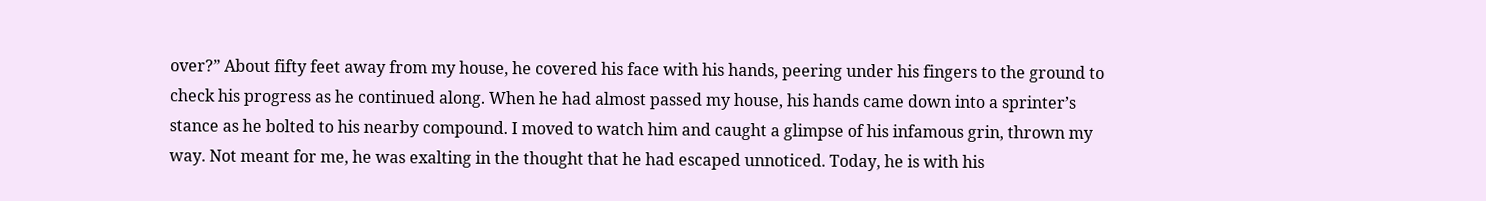over?” About fifty feet away from my house, he covered his face with his hands, peering under his fingers to the ground to check his progress as he continued along. When he had almost passed my house, his hands came down into a sprinter’s stance as he bolted to his nearby compound. I moved to watch him and caught a glimpse of his infamous grin, thrown my way. Not meant for me, he was exalting in the thought that he had escaped unnoticed. Today, he is with his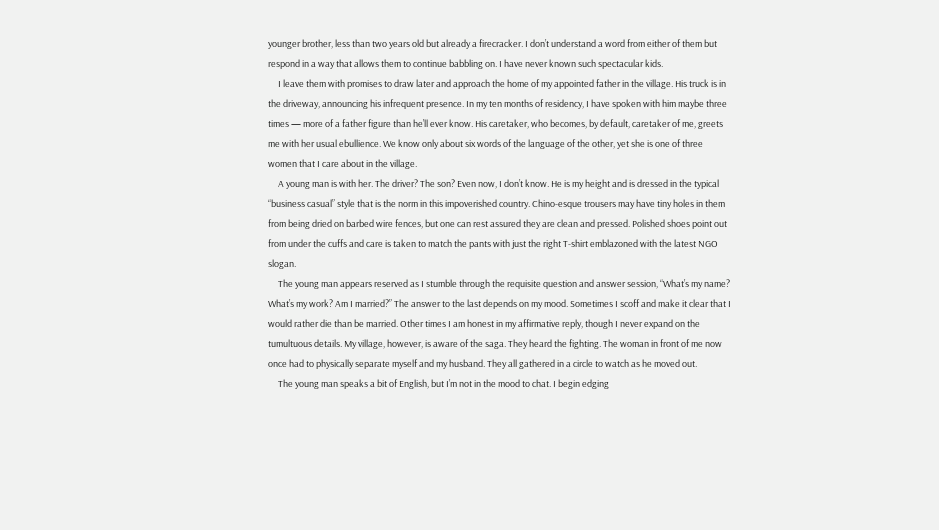younger brother, less than two years old but already a firecracker. I don’t understand a word from either of them but respond in a way that allows them to continue babbling on. I have never known such spectacular kids.
     I leave them with promises to draw later and approach the home of my appointed father in the village. His truck is in the driveway, announcing his infrequent presence. In my ten months of residency, I have spoken with him maybe three times — more of a father figure than he’ll ever know. His caretaker, who becomes, by default, caretaker of me, greets me with her usual ebullience. We know only about six words of the language of the other, yet she is one of three women that I care about in the village.
     A young man is with her. The driver? The son? Even now, I don’t know. He is my height and is dressed in the typical “business casual” style that is the norm in this impoverished country. Chino-esque trousers may have tiny holes in them from being dried on barbed wire fences, but one can rest assured they are clean and pressed. Polished shoes point out from under the cuffs and care is taken to match the pants with just the right T-shirt emblazoned with the latest NGO slogan.
     The young man appears reserved as I stumble through the requisite question and answer session, “What’s my name? What’s my work? Am I married?” The answer to the last depends on my mood. Sometimes I scoff and make it clear that I would rather die than be married. Other times I am honest in my affirmative reply, though I never expand on the tumultuous details. My village, however, is aware of the saga. They heard the fighting. The woman in front of me now once had to physically separate myself and my husband. They all gathered in a circle to watch as he moved out.
     The young man speaks a bit of English, but I’m not in the mood to chat. I begin edging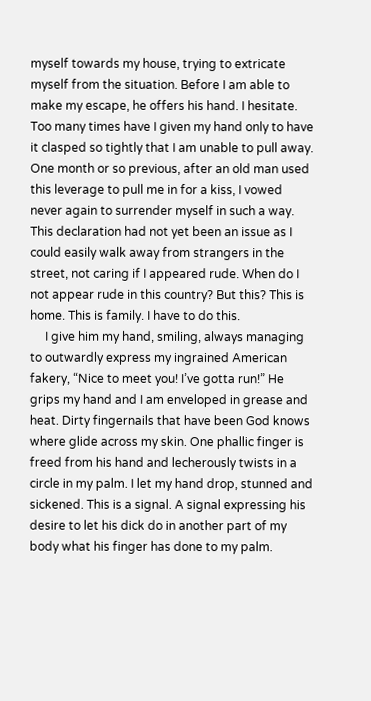myself towards my house, trying to extricate myself from the situation. Before I am able to make my escape, he offers his hand. I hesitate. Too many times have I given my hand only to have it clasped so tightly that I am unable to pull away. One month or so previous, after an old man used this leverage to pull me in for a kiss, I vowed never again to surrender myself in such a way. This declaration had not yet been an issue as I could easily walk away from strangers in the street, not caring if I appeared rude. When do I not appear rude in this country? But this? This is home. This is family. I have to do this.
     I give him my hand, smiling, always managing to outwardly express my ingrained American fakery, “Nice to meet you! I’ve gotta run!” He grips my hand and I am enveloped in grease and heat. Dirty fingernails that have been God knows where glide across my skin. One phallic finger is freed from his hand and lecherously twists in a circle in my palm. I let my hand drop, stunned and sickened. This is a signal. A signal expressing his desire to let his dick do in another part of my body what his finger has done to my palm.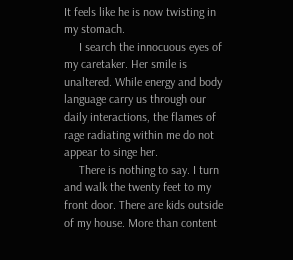It feels like he is now twisting in my stomach.
     I search the innocuous eyes of my caretaker. Her smile is unaltered. While energy and body language carry us through our daily interactions, the flames of rage radiating within me do not appear to singe her.
     There is nothing to say. I turn and walk the twenty feet to my front door. There are kids outside of my house. More than content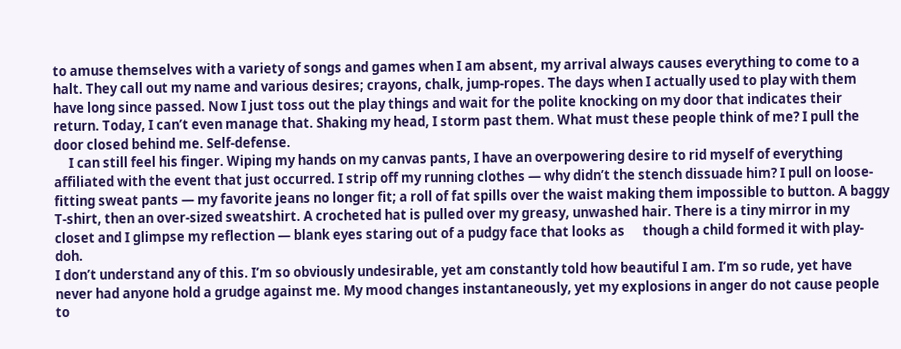to amuse themselves with a variety of songs and games when I am absent, my arrival always causes everything to come to a halt. They call out my name and various desires; crayons, chalk, jump-ropes. The days when I actually used to play with them have long since passed. Now I just toss out the play things and wait for the polite knocking on my door that indicates their return. Today, I can’t even manage that. Shaking my head, I storm past them. What must these people think of me? I pull the door closed behind me. Self-defense.
     I can still feel his finger. Wiping my hands on my canvas pants, I have an overpowering desire to rid myself of everything affiliated with the event that just occurred. I strip off my running clothes — why didn’t the stench dissuade him? I pull on loose-fitting sweat pants — my favorite jeans no longer fit; a roll of fat spills over the waist making them impossible to button. A baggy T-shirt, then an over-sized sweatshirt. A crocheted hat is pulled over my greasy, unwashed hair. There is a tiny mirror in my closet and I glimpse my reflection — blank eyes staring out of a pudgy face that looks as      though a child formed it with play-doh.
I don’t understand any of this. I’m so obviously undesirable, yet am constantly told how beautiful I am. I’m so rude, yet have never had anyone hold a grudge against me. My mood changes instantaneously, yet my explosions in anger do not cause people to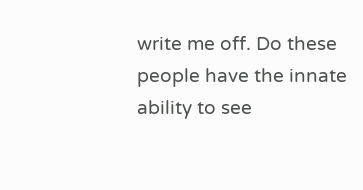write me off. Do these people have the innate ability to see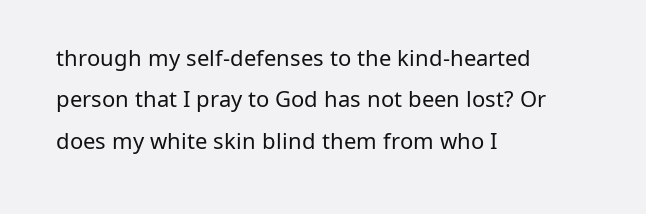through my self-defenses to the kind-hearted person that I pray to God has not been lost? Or does my white skin blind them from who I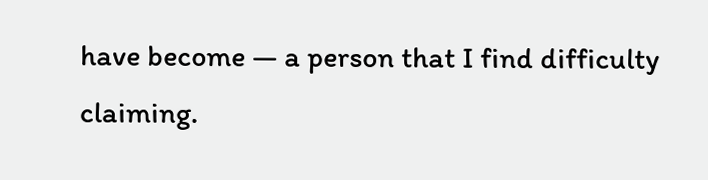have become — a person that I find difficulty claiming.